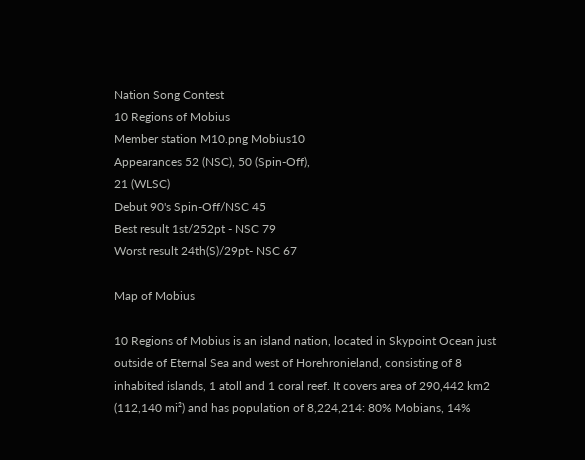Nation Song Contest
10 Regions of Mobius
Member station M10.png Mobius10
Appearances 52 (NSC), 50 (Spin-Off),
21 (WLSC)
Debut 90's Spin-Off/NSC 45
Best result 1st/252pt - NSC 79
Worst result 24th(S)/29pt- NSC 67

Map of Mobius

10 Regions of Mobius is an island nation, located in Skypoint Ocean just outside of Eternal Sea and west of Horehronieland, consisting of 8 inhabited islands, 1 atoll and 1 coral reef. It covers area of 290,442 km2 (112,140 mi²) and has population of 8,224,214: 80% Mobians, 14%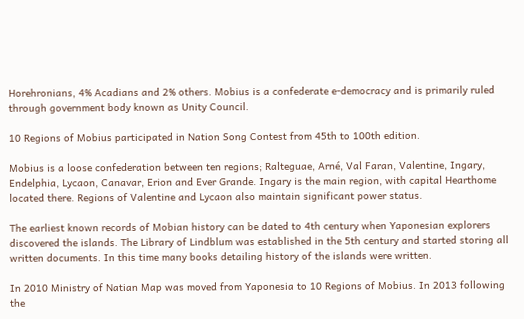Horehronians, 4% Acadians and 2% others. Mobius is a confederate e-democracy and is primarily ruled through government body known as Unity Council.

10 Regions of Mobius participated in Nation Song Contest from 45th to 100th edition.

Mobius is a loose confederation between ten regions; Ralteguae, Arné, Val Faran, Valentine, Ingary, Endelphia, Lycaon, Canavar, Erion and Ever Grande. Ingary is the main region, with capital Hearthome located there. Regions of Valentine and Lycaon also maintain significant power status.

The earliest known records of Mobian history can be dated to 4th century when Yaponesian explorers discovered the islands. The Library of Lindblum was established in the 5th century and started storing all written documents. In this time many books detailing history of the islands were written.

In 2010 Ministry of Natian Map was moved from Yaponesia to 10 Regions of Mobius. In 2013 following the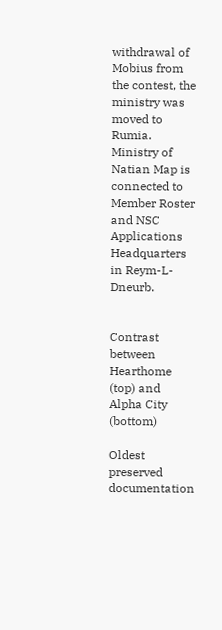withdrawal of Mobius from the contest, the ministry was moved to Rumia. Ministry of Natian Map is connected to Member Roster and NSC Applications Headquarters in Reym-L-Dneurb.


Contrast between Hearthome (top) and Alpha City (bottom)

Oldest preserved documentation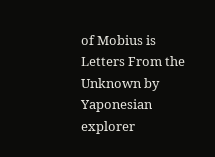of Mobius is Letters From the Unknown by Yaponesian explorer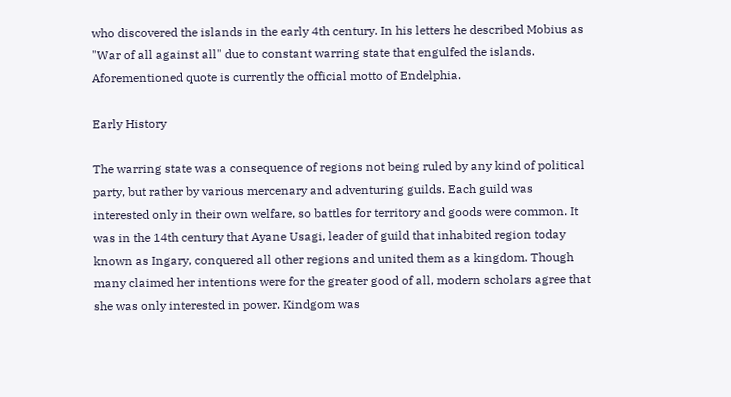who discovered the islands in the early 4th century. In his letters he described Mobius as "War of all against all" due to constant warring state that engulfed the islands. Aforementioned quote is currently the official motto of Endelphia.

Early History

The warring state was a consequence of regions not being ruled by any kind of political party, but rather by various mercenary and adventuring guilds. Each guild was interested only in their own welfare, so battles for territory and goods were common. It was in the 14th century that Ayane Usagi, leader of guild that inhabited region today known as Ingary, conquered all other regions and united them as a kingdom. Though many claimed her intentions were for the greater good of all, modern scholars agree that she was only interested in power. Kindgom was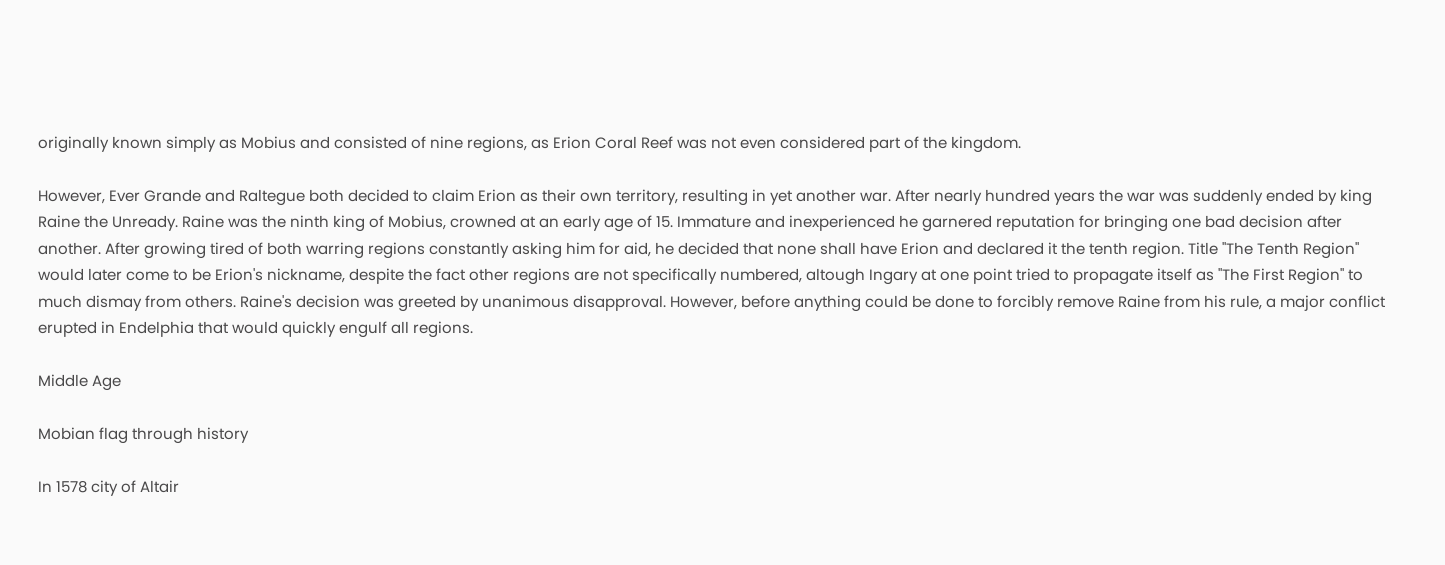originally known simply as Mobius and consisted of nine regions, as Erion Coral Reef was not even considered part of the kingdom.

However, Ever Grande and Raltegue both decided to claim Erion as their own territory, resulting in yet another war. After nearly hundred years the war was suddenly ended by king Raine the Unready. Raine was the ninth king of Mobius, crowned at an early age of 15. Immature and inexperienced he garnered reputation for bringing one bad decision after another. After growing tired of both warring regions constantly asking him for aid, he decided that none shall have Erion and declared it the tenth region. Title "The Tenth Region" would later come to be Erion's nickname, despite the fact other regions are not specifically numbered, altough Ingary at one point tried to propagate itself as "The First Region" to much dismay from others. Raine's decision was greeted by unanimous disapproval. However, before anything could be done to forcibly remove Raine from his rule, a major conflict erupted in Endelphia that would quickly engulf all regions.

Middle Age

Mobian flag through history

In 1578 city of Altair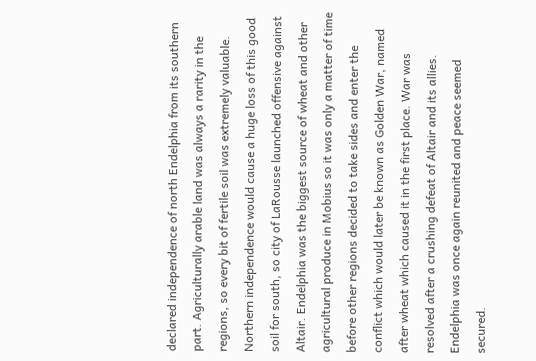declared independence of north Endelphia from its southern part. Agriculturally arable land was always a rarity in the regions, so every bit of fertile soil was extremely valuable. Northern independence would cause a huge loss of this good soil for south, so city of LaRousse launched offensive against Altair. Endelphia was the biggest source of wheat and other agricultural produce in Mobius so it was only a matter of time before other regions decided to take sides and enter the conflict which would later be known as Golden War, named after wheat which caused it in the first place. War was resolved after a crushing defeat of Altair and its allies. Endelphia was once again reunited and peace seemed secured.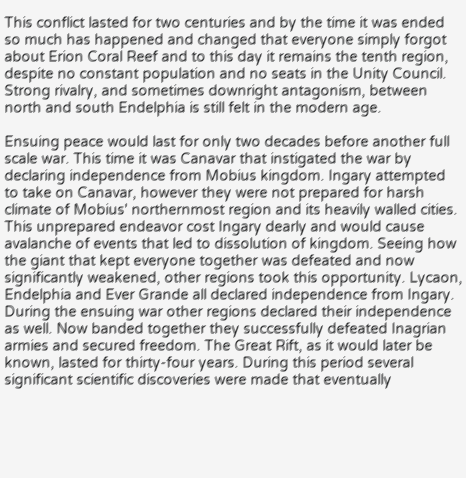This conflict lasted for two centuries and by the time it was ended so much has happened and changed that everyone simply forgot about Erion Coral Reef and to this day it remains the tenth region, despite no constant population and no seats in the Unity Council. Strong rivalry, and sometimes downright antagonism, between north and south Endelphia is still felt in the modern age.

Ensuing peace would last for only two decades before another full scale war. This time it was Canavar that instigated the war by declaring independence from Mobius kingdom. Ingary attempted to take on Canavar, however they were not prepared for harsh climate of Mobius' northernmost region and its heavily walled cities. This unprepared endeavor cost Ingary dearly and would cause avalanche of events that led to dissolution of kingdom. Seeing how the giant that kept everyone together was defeated and now significantly weakened, other regions took this opportunity. Lycaon, Endelphia and Ever Grande all declared independence from Ingary. During the ensuing war other regions declared their independence as well. Now banded together they successfully defeated Inagrian armies and secured freedom. The Great Rift, as it would later be known, lasted for thirty-four years. During this period several significant scientific discoveries were made that eventually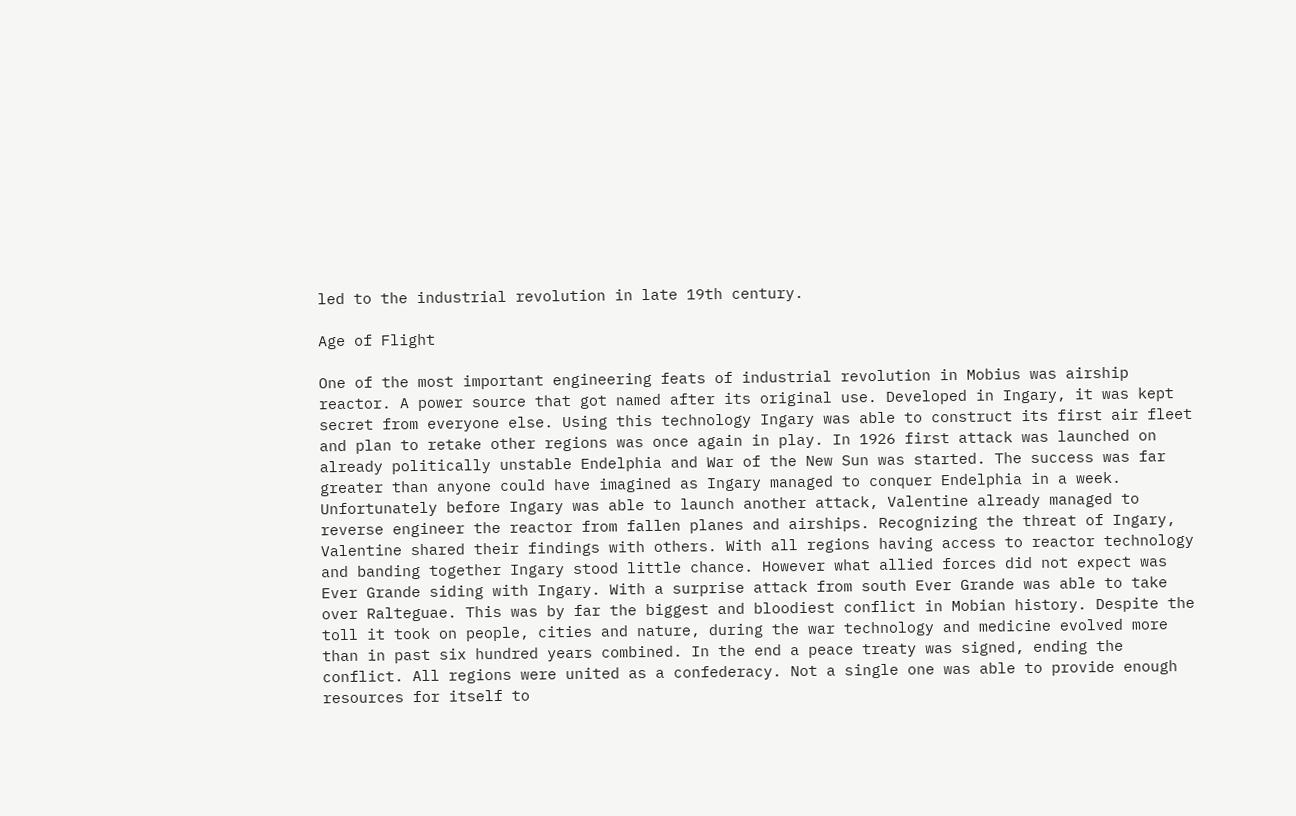led to the industrial revolution in late 19th century.

Age of Flight

One of the most important engineering feats of industrial revolution in Mobius was airship reactor. A power source that got named after its original use. Developed in Ingary, it was kept secret from everyone else. Using this technology Ingary was able to construct its first air fleet and plan to retake other regions was once again in play. In 1926 first attack was launched on already politically unstable Endelphia and War of the New Sun was started. The success was far greater than anyone could have imagined as Ingary managed to conquer Endelphia in a week. Unfortunately before Ingary was able to launch another attack, Valentine already managed to reverse engineer the reactor from fallen planes and airships. Recognizing the threat of Ingary, Valentine shared their findings with others. With all regions having access to reactor technology and banding together Ingary stood little chance. However what allied forces did not expect was Ever Grande siding with Ingary. With a surprise attack from south Ever Grande was able to take over Ralteguae. This was by far the biggest and bloodiest conflict in Mobian history. Despite the toll it took on people, cities and nature, during the war technology and medicine evolved more than in past six hundred years combined. In the end a peace treaty was signed, ending the conflict. All regions were united as a confederacy. Not a single one was able to provide enough resources for itself to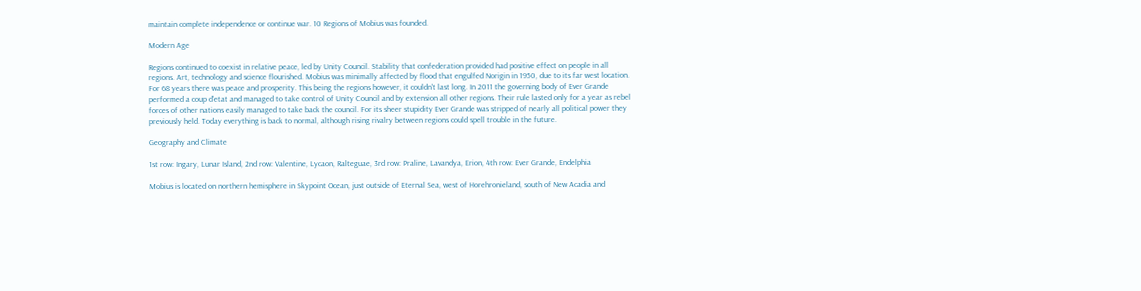maintain complete independence or continue war. 10 Regions of Mobius was founded.

Modern Age

Regions continued to coexist in relative peace, led by Unity Council. Stability that confederation provided had positive effect on people in all regions. Art, technology and science flourished. Mobius was minimally affected by flood that engulfed Norigin in 1950, due to its far west location. For 68 years there was peace and prosperity. This being the regions however, it couldn't last long. In 2011 the governing body of Ever Grande performed a coup d'etat and managed to take control of Unity Council and by extension all other regions. Their rule lasted only for a year as rebel forces of other nations easily managed to take back the council. For its sheer stupidity Ever Grande was stripped of nearly all political power they previously held. Today everything is back to normal, although rising rivalry between regions could spell trouble in the future.

Geography and Climate

1st row: Ingary, Lunar Island, 2nd row: Valentine, Lycaon, Ralteguae, 3rd row: Praline, Lavandya, Erion, 4th row: Ever Grande, Endelphia

Mobius is located on northern hemisphere in Skypoint Ocean, just outside of Eternal Sea, west of Horehronieland, south of New Acadia and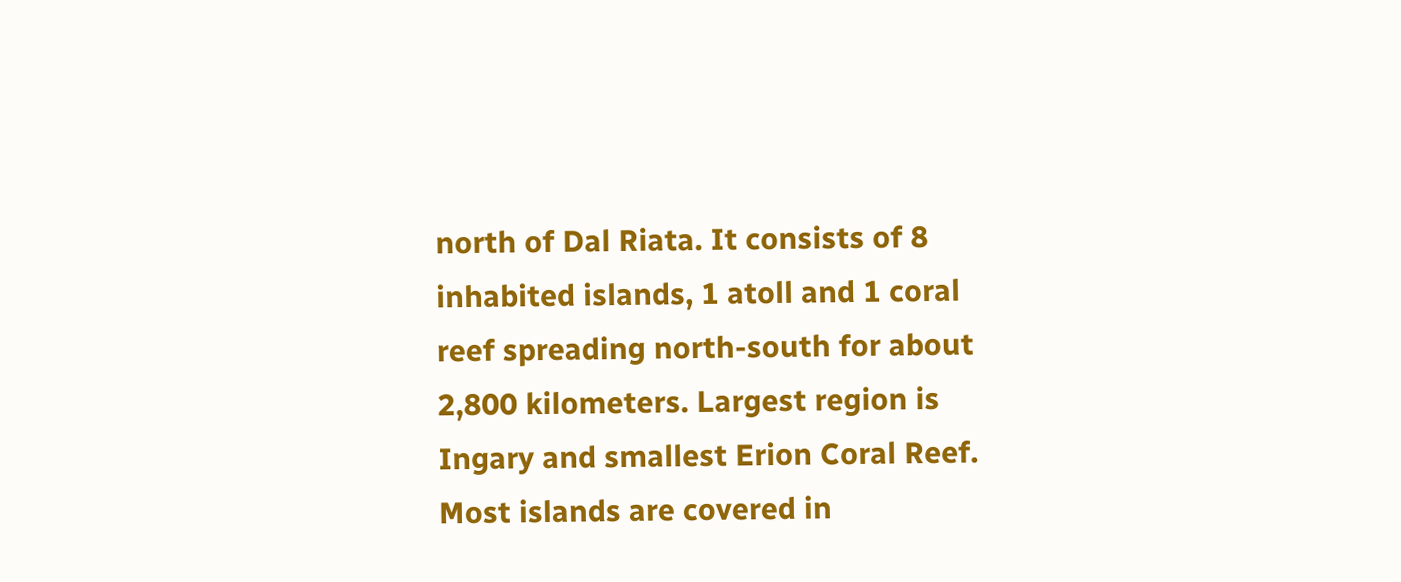north of Dal Riata. It consists of 8 inhabited islands, 1 atoll and 1 coral reef spreading north-south for about 2,800 kilometers. Largest region is Ingary and smallest Erion Coral Reef. Most islands are covered in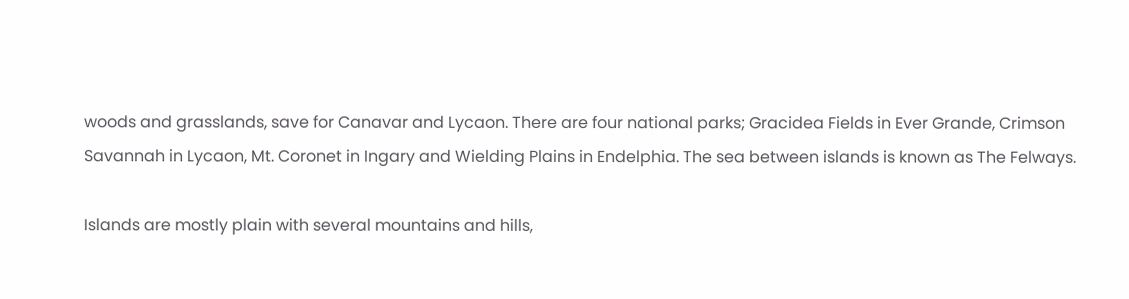woods and grasslands, save for Canavar and Lycaon. There are four national parks; Gracidea Fields in Ever Grande, Crimson Savannah in Lycaon, Mt. Coronet in Ingary and Wielding Plains in Endelphia. The sea between islands is known as The Felways.

Islands are mostly plain with several mountains and hills,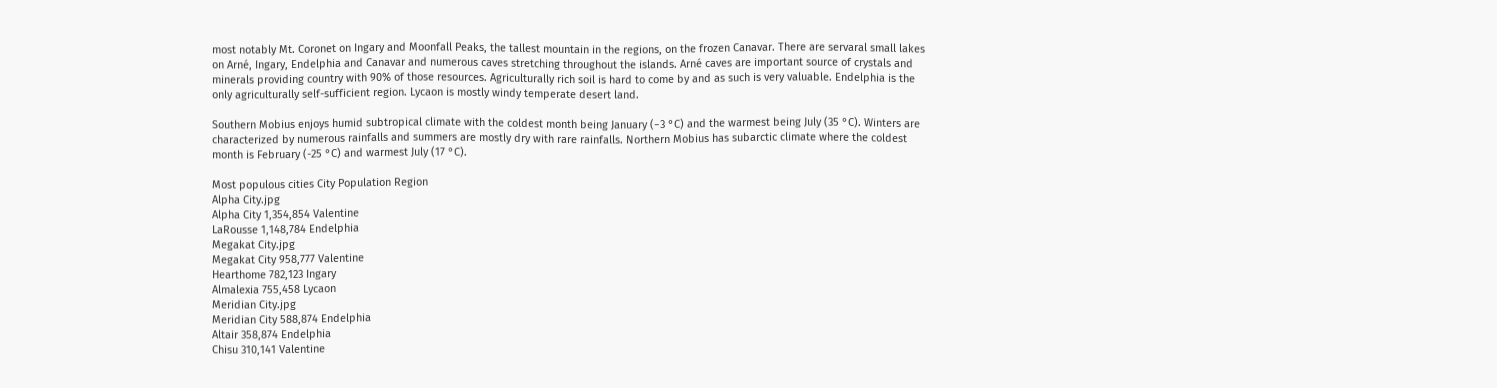most notably Mt. Coronet on Ingary and Moonfall Peaks, the tallest mountain in the regions, on the frozen Canavar. There are servaral small lakes on Arné, Ingary, Endelphia and Canavar and numerous caves stretching throughout the islands. Arné caves are important source of crystals and minerals providing country with 90% of those resources. Agriculturally rich soil is hard to come by and as such is very valuable. Endelphia is the only agriculturally self-sufficient region. Lycaon is mostly windy temperate desert land.

Southern Mobius enjoys humid subtropical climate with the coldest month being January (−3 °C) and the warmest being July (35 °C). Winters are characterized by numerous rainfalls and summers are mostly dry with rare rainfalls. Northern Mobius has subarctic climate where the coldest month is February (-25 °C) and warmest July (17 °C).

Most populous cities City Population Region
Alpha City.jpg
Alpha City 1,354,854 Valentine
LaRousse 1,148,784 Endelphia
Megakat City.jpg
Megakat City 958,777 Valentine
Hearthome 782,123 Ingary
Almalexia 755,458 Lycaon
Meridian City.jpg
Meridian City 588,874 Endelphia
Altair 358,874 Endelphia
Chisu 310,141 Valentine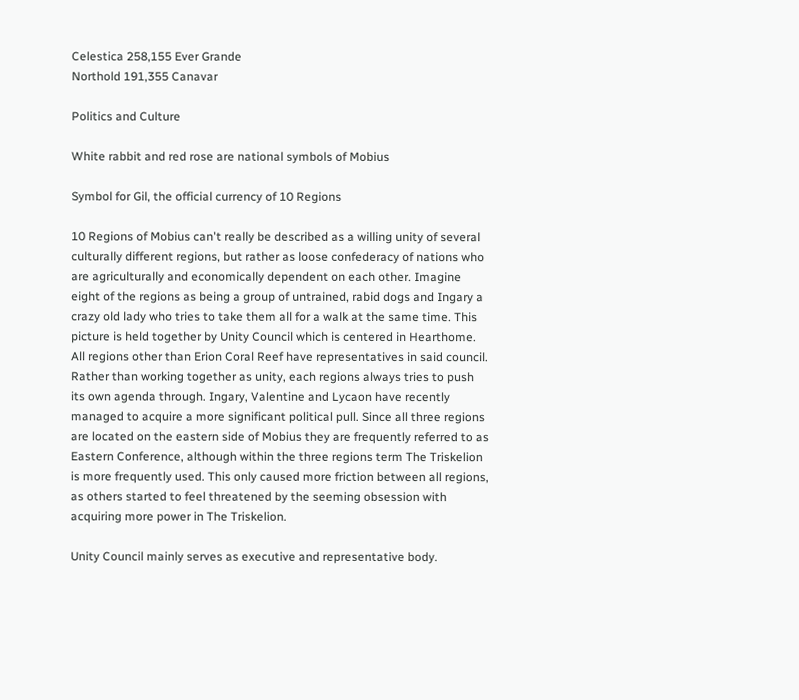Celestica 258,155 Ever Grande
Northold 191,355 Canavar

Politics and Culture

White rabbit and red rose are national symbols of Mobius

Symbol for Gil, the official currency of 10 Regions

10 Regions of Mobius can't really be described as a willing unity of several culturally different regions, but rather as loose confederacy of nations who are agriculturally and economically dependent on each other. Imagine eight of the regions as being a group of untrained, rabid dogs and Ingary a crazy old lady who tries to take them all for a walk at the same time. This picture is held together by Unity Council which is centered in Hearthome. All regions other than Erion Coral Reef have representatives in said council. Rather than working together as unity, each regions always tries to push its own agenda through. Ingary, Valentine and Lycaon have recently managed to acquire a more significant political pull. Since all three regions are located on the eastern side of Mobius they are frequently referred to as Eastern Conference, although within the three regions term The Triskelion is more frequently used. This only caused more friction between all regions, as others started to feel threatened by the seeming obsession with acquiring more power in The Triskelion.

Unity Council mainly serves as executive and representative body.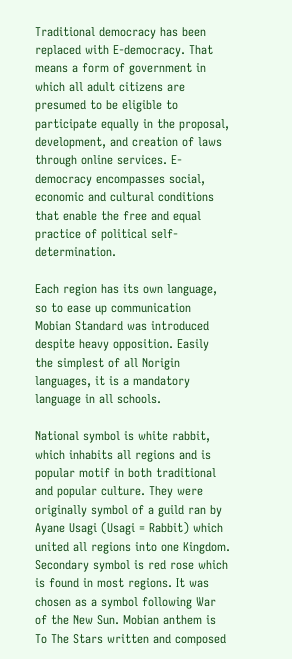Traditional democracy has been replaced with E-democracy. That means a form of government in which all adult citizens are presumed to be eligible to participate equally in the proposal, development, and creation of laws through online services. E-democracy encompasses social, economic and cultural conditions that enable the free and equal practice of political self-determination.

Each region has its own language, so to ease up communication Mobian Standard was introduced despite heavy opposition. Easily the simplest of all Norigin languages, it is a mandatory language in all schools.

National symbol is white rabbit, which inhabits all regions and is popular motif in both traditional and popular culture. They were originally symbol of a guild ran by Ayane Usagi (Usagi = Rabbit) which united all regions into one Kingdom. Secondary symbol is red rose which is found in most regions. It was chosen as a symbol following War of the New Sun. Mobian anthem is To The Stars written and composed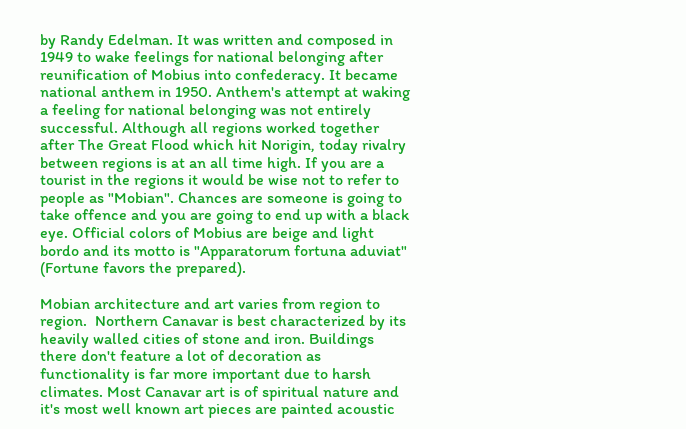by Randy Edelman. It was written and composed in 1949 to wake feelings for national belonging after reunification of Mobius into confederacy. It became national anthem in 1950. Anthem's attempt at waking a feeling for national belonging was not entirely successful. Although all regions worked together after The Great Flood which hit Norigin, today rivalry between regions is at an all time high. If you are a tourist in the regions it would be wise not to refer to people as "Mobian". Chances are someone is going to take offence and you are going to end up with a black eye. Official colors of Mobius are beige and light bordo and its motto is "Apparatorum fortuna aduviat" (Fortune favors the prepared).

Mobian architecture and art varies from region to region.  Northern Canavar is best characterized by its heavily walled cities of stone and iron. Buildings there don't feature a lot of decoration as functionality is far more important due to harsh climates. Most Canavar art is of spiritual nature and it's most well known art pieces are painted acoustic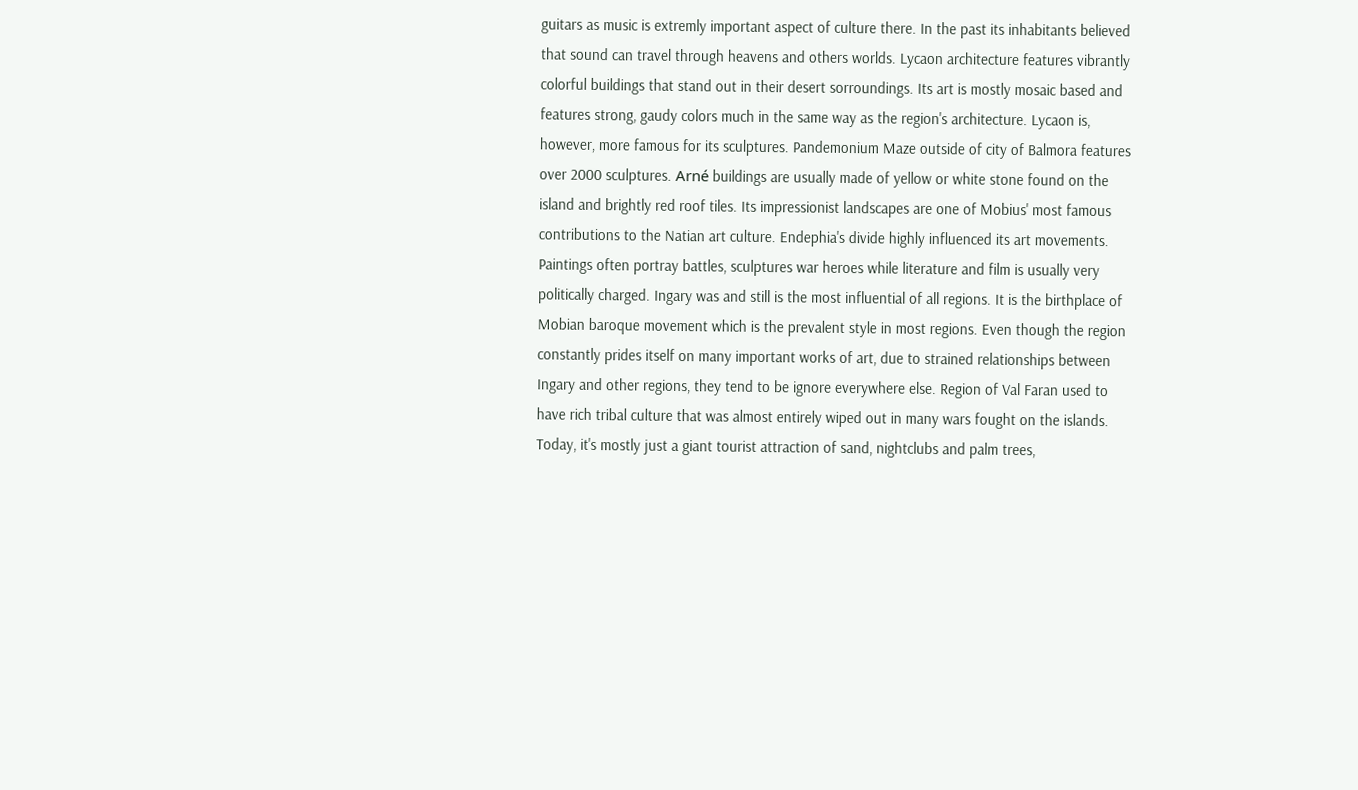guitars as music is extremly important aspect of culture there. In the past its inhabitants believed that sound can travel through heavens and others worlds. Lycaon architecture features vibrantly colorful buildings that stand out in their desert sorroundings. Its art is mostly mosaic based and features strong, gaudy colors much in the same way as the region's architecture. Lycaon is, however, more famous for its sculptures. Pandemonium Maze outside of city of Balmora features over 2000 sculptures. Arné buildings are usually made of yellow or white stone found on the island and brightly red roof tiles. Its impressionist landscapes are one of Mobius' most famous contributions to the Natian art culture. Endephia's divide highly influenced its art movements. Paintings often portray battles, sculptures war heroes while literature and film is usually very politically charged. Ingary was and still is the most influential of all regions. It is the birthplace of Mobian baroque movement which is the prevalent style in most regions. Even though the region constantly prides itself on many important works of art, due to strained relationships between Ingary and other regions, they tend to be ignore everywhere else. Region of Val Faran used to have rich tribal culture that was almost entirely wiped out in many wars fought on the islands. Today, it's mostly just a giant tourist attraction of sand, nightclubs and palm trees,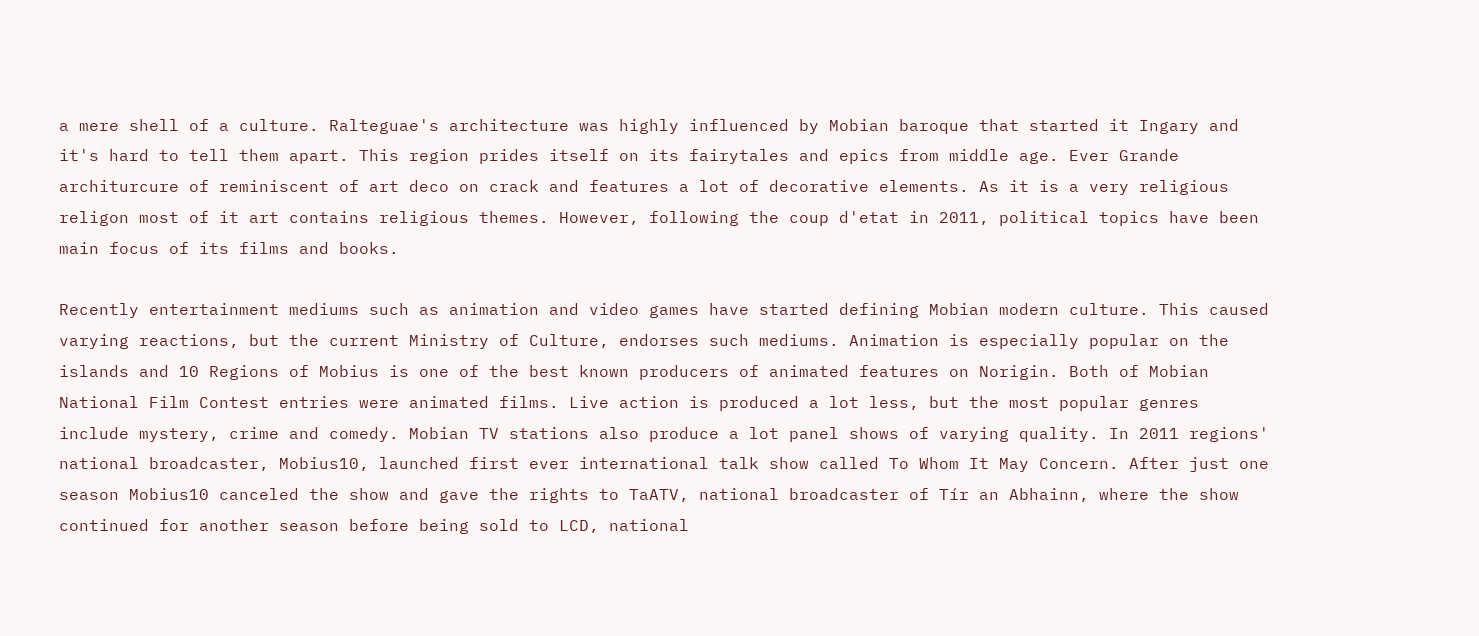a mere shell of a culture. Ralteguae's architecture was highly influenced by Mobian baroque that started it Ingary and it's hard to tell them apart. This region prides itself on its fairytales and epics from middle age. Ever Grande architurcure of reminiscent of art deco on crack and features a lot of decorative elements. As it is a very religious religon most of it art contains religious themes. However, following the coup d'etat in 2011, political topics have been main focus of its films and books.

Recently entertainment mediums such as animation and video games have started defining Mobian modern culture. This caused varying reactions, but the current Ministry of Culture, endorses such mediums. Animation is especially popular on the islands and 10 Regions of Mobius is one of the best known producers of animated features on Norigin. Both of Mobian National Film Contest entries were animated films. Live action is produced a lot less, but the most popular genres include mystery, crime and comedy. Mobian TV stations also produce a lot panel shows of varying quality. In 2011 regions' national broadcaster, Mobius10, launched first ever international talk show called To Whom It May Concern. After just one season Mobius10 canceled the show and gave the rights to TaATV, national broadcaster of Tír an Abhainn, where the show continued for another season before being sold to LCD, national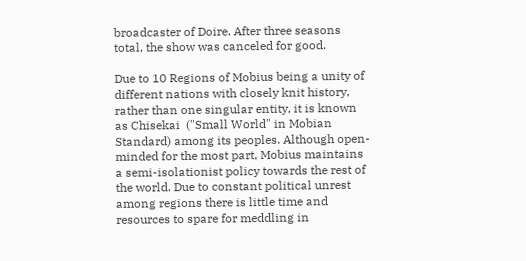broadcaster of Doire. After three seasons total, the show was canceled for good.

Due to 10 Regions of Mobius being a unity of different nations with closely knit history, rather than one singular entity, it is known as Chisekai  ("Small World" in Mobian Standard) among its peoples. Although open-minded for the most part, Mobius maintains a semi-isolationist policy towards the rest of the world. Due to constant political unrest among regions there is little time and resources to spare for meddling in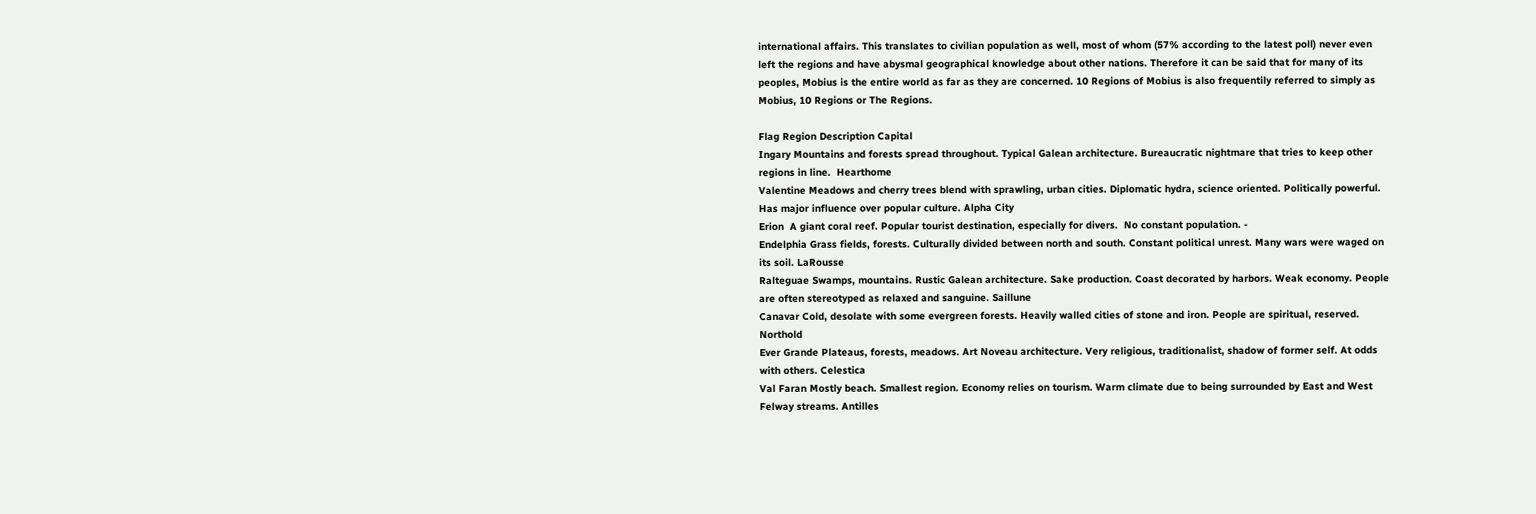international affairs. This translates to civilian population as well, most of whom (57% according to the latest poll) never even left the regions and have abysmal geographical knowledge about other nations. Therefore it can be said that for many of its peoples, Mobius is the entire world as far as they are concerned. 10 Regions of Mobius is also frequentily referred to simply as Mobius, 10 Regions or The Regions.

Flag Region Description Capital
Ingary Mountains and forests spread throughout. Typical Galean architecture. Bureaucratic nightmare that tries to keep other regions in line.  Hearthome
Valentine Meadows and cherry trees blend with sprawling, urban cities. Diplomatic hydra, science oriented. Politically powerful. Has major influence over popular culture. Alpha City
Erion  A giant coral reef. Popular tourist destination, especially for divers.  No constant population. -
Endelphia Grass fields, forests. Culturally divided between north and south. Constant political unrest. Many wars were waged on its soil. LaRousse
Ralteguae Swamps, mountains. Rustic Galean architecture. Sake production. Coast decorated by harbors. Weak economy. People are often stereotyped as relaxed and sanguine. Saillune
Canavar Cold, desolate with some evergreen forests. Heavily walled cities of stone and iron. People are spiritual, reserved. Northold
Ever Grande Plateaus, forests, meadows. Art Noveau architecture. Very religious, traditionalist, shadow of former self. At odds with others. Celestica
Val Faran Mostly beach. Smallest region. Economy relies on tourism. Warm climate due to being surrounded by East and West Felway streams. Antilles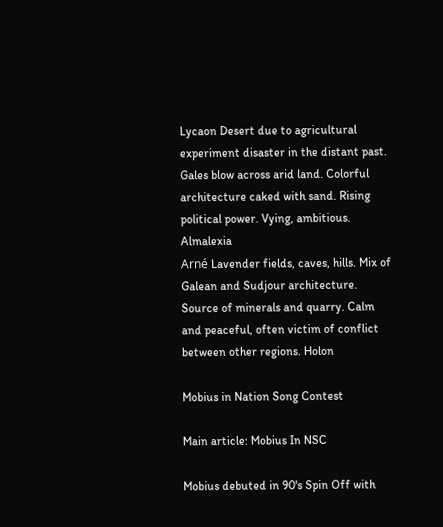Lycaon Desert due to agricultural experiment disaster in the distant past. Gales blow across arid land. Colorful architecture caked with sand. Rising political power. Vying, ambitious. Almalexia
Arné Lavender fields, caves, hills. Mix of Galean and Sudjour architecture. Source of minerals and quarry. Calm and peaceful, often victim of conflict between other regions. Holon

Mobius in Nation Song Contest

Main article: Mobius In NSC

Mobius debuted in 90's Spin Off with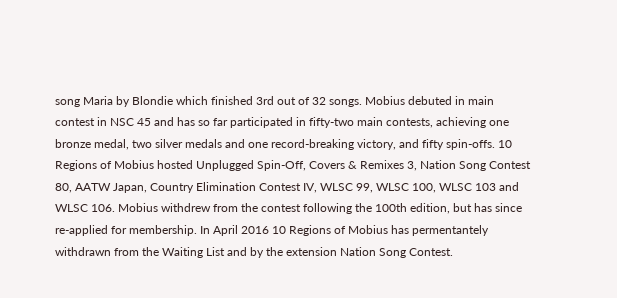song Maria by Blondie which finished 3rd out of 32 songs. Mobius debuted in main contest in NSC 45 and has so far participated in fifty-two main contests, achieving one bronze medal, two silver medals and one record-breaking victory, and fifty spin-offs. 10 Regions of Mobius hosted Unplugged Spin-Off, Covers & Remixes 3, Nation Song Contest 80, AATW Japan, Country Elimination Contest IV, WLSC 99, WLSC 100, WLSC 103 and WLSC 106. Mobius withdrew from the contest following the 100th edition, but has since re-applied for membership. In April 2016 10 Regions of Mobius has permentantely withdrawn from the Waiting List and by the extension Nation Song Contest.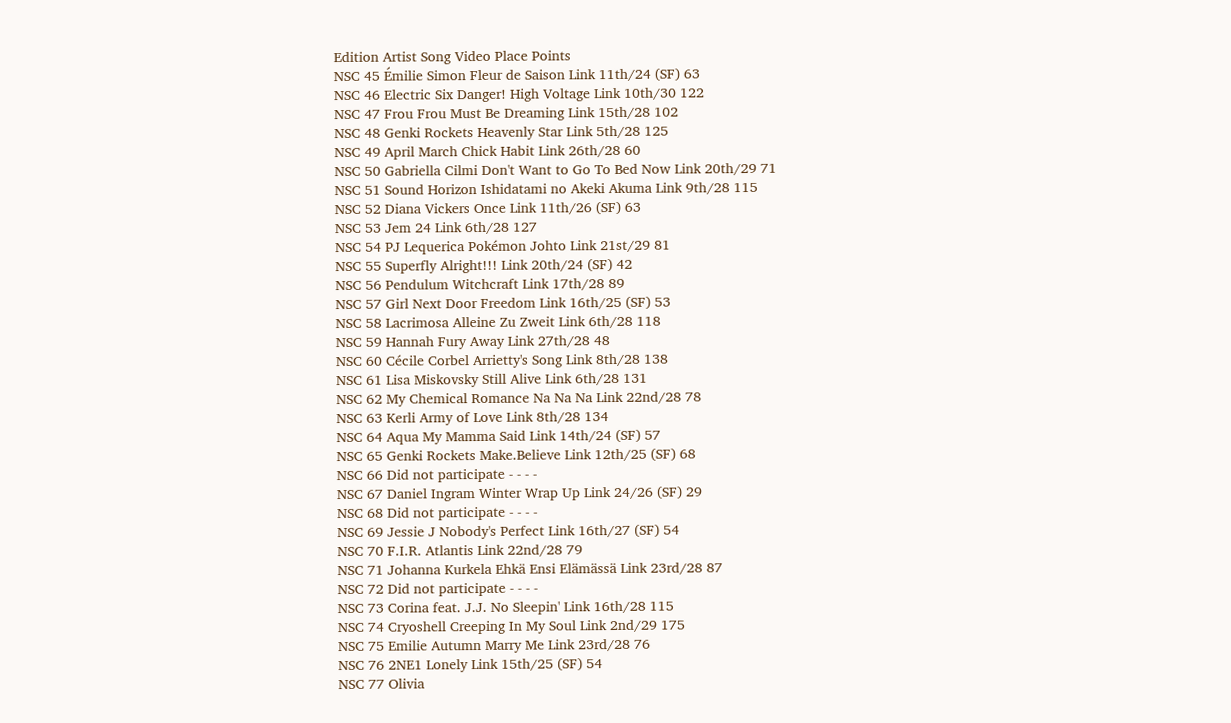Edition Artist Song Video Place Points
NSC 45 Émilie Simon Fleur de Saison Link 11th/24 (SF) 63
NSC 46 Electric Six Danger! High Voltage Link 10th/30 122
NSC 47 Frou Frou Must Be Dreaming Link 15th/28 102
NSC 48 Genki Rockets Heavenly Star Link 5th/28 125
NSC 49 April March Chick Habit Link 26th/28 60
NSC 50 Gabriella Cilmi Don't Want to Go To Bed Now Link 20th/29 71
NSC 51 Sound Horizon Ishidatami no Akeki Akuma Link 9th/28 115
NSC 52 Diana Vickers Once Link 11th/26 (SF) 63
NSC 53 Jem 24 Link 6th/28 127
NSC 54 PJ Lequerica Pokémon Johto Link 21st/29 81
NSC 55 Superfly Alright!!! Link 20th/24 (SF) 42
NSC 56 Pendulum Witchcraft Link 17th/28 89
NSC 57 Girl Next Door Freedom Link 16th/25 (SF) 53
NSC 58 Lacrimosa Alleine Zu Zweit Link 6th/28 118
NSC 59 Hannah Fury Away Link 27th/28 48
NSC 60 Cécile Corbel Arrietty's Song Link 8th/28 138
NSC 61 Lisa Miskovsky Still Alive Link 6th/28 131
NSC 62 My Chemical Romance Na Na Na Link 22nd/28 78
NSC 63 Kerli Army of Love Link 8th/28 134
NSC 64 Aqua My Mamma Said Link 14th/24 (SF) 57
NSC 65 Genki Rockets Make.Believe Link 12th/25 (SF) 68
NSC 66 Did not participate - - - -
NSC 67 Daniel Ingram Winter Wrap Up Link 24/26 (SF) 29
NSC 68 Did not participate - - - -
NSC 69 Jessie J Nobody's Perfect Link 16th/27 (SF) 54
NSC 70 F.I.R. Atlantis Link 22nd/28 79
NSC 71 Johanna Kurkela Ehkä Ensi Elämässä Link 23rd/28 87
NSC 72 Did not participate - - - -
NSC 73 Corina feat. J.J. No Sleepin' Link 16th/28 115
NSC 74 Cryoshell Creeping In My Soul Link 2nd/29 175
NSC 75 Emilie Autumn Marry Me Link 23rd/28 76
NSC 76 2NE1 Lonely Link 15th/25 (SF) 54
NSC 77 Olivia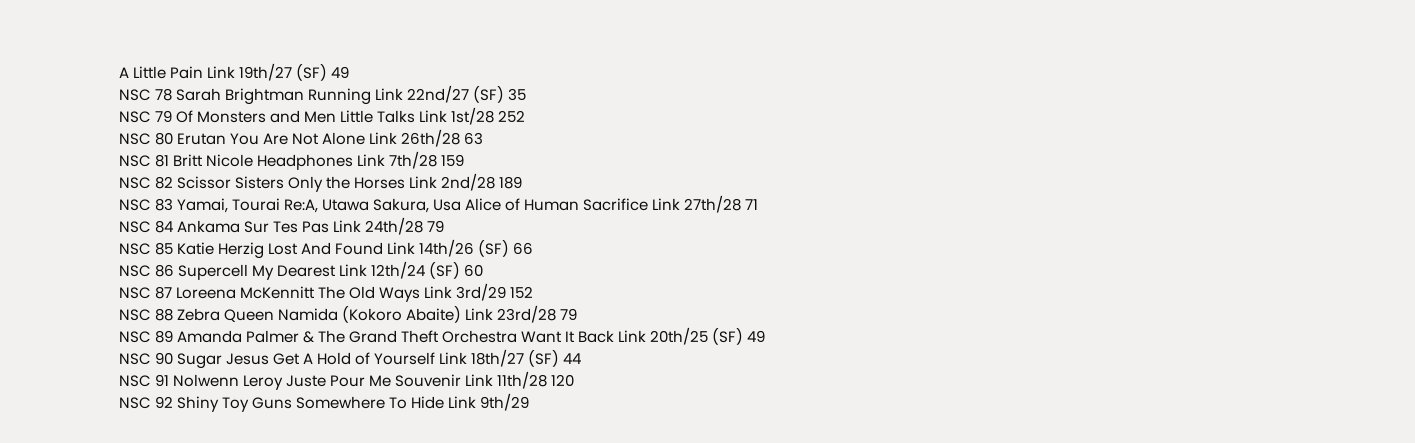A Little Pain Link 19th/27 (SF) 49
NSC 78 Sarah Brightman Running Link 22nd/27 (SF) 35
NSC 79 Of Monsters and Men Little Talks Link 1st/28 252
NSC 80 Erutan You Are Not Alone Link 26th/28 63
NSC 81 Britt Nicole Headphones Link 7th/28 159
NSC 82 Scissor Sisters Only the Horses Link 2nd/28 189
NSC 83 Yamai, Tourai Re:A, Utawa Sakura, Usa Alice of Human Sacrifice Link 27th/28 71
NSC 84 Ankama Sur Tes Pas Link 24th/28 79
NSC 85 Katie Herzig Lost And Found Link 14th/26 (SF) 66
NSC 86 Supercell My Dearest Link 12th/24 (SF) 60
NSC 87 Loreena McKennitt The Old Ways Link 3rd/29 152
NSC 88 Zebra Queen Namida (Kokoro Abaite) Link 23rd/28 79
NSC 89 Amanda Palmer & The Grand Theft Orchestra Want It Back Link 20th/25 (SF) 49
NSC 90 Sugar Jesus Get A Hold of Yourself Link 18th/27 (SF) 44
NSC 91 Nolwenn Leroy Juste Pour Me Souvenir Link 11th/28 120
NSC 92 Shiny Toy Guns Somewhere To Hide Link 9th/29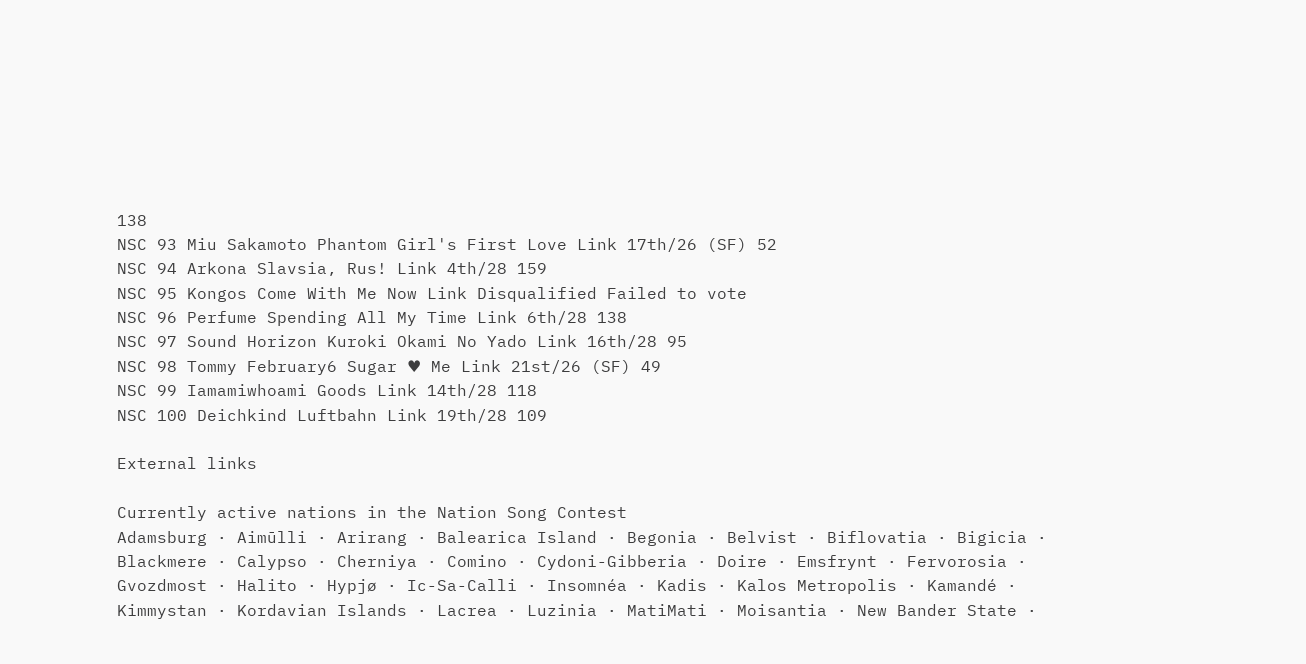138
NSC 93 Miu Sakamoto Phantom Girl's First Love Link 17th/26 (SF) 52
NSC 94 Arkona Slavsia, Rus! Link 4th/28 159
NSC 95 Kongos Come With Me Now Link Disqualified Failed to vote
NSC 96 Perfume Spending All My Time Link 6th/28 138
NSC 97 Sound Horizon Kuroki Okami No Yado Link 16th/28 95
NSC 98 Tommy February6 Sugar ♥ Me Link 21st/26 (SF) 49
NSC 99 Iamamiwhoami Goods Link 14th/28 118
NSC 100 Deichkind Luftbahn Link 19th/28 109

External links

Currently active nations in the Nation Song Contest
Adamsburg · Aimūlli · Arirang · Balearica Island · Begonia · Belvist · Biflovatia · Bigicia · Blackmere · Calypso · Cherniya · Comino · Cydoni-Gibberia · Doire · Emsfrynt · Fervorosia · Gvozdmost · Halito · Hypjø · Ic-Sa-Calli · Insomnéa · Kadis · Kalos Metropolis · Kamandé · Kimmystan · Kordavian Islands · Lacrea · Luzinia · MatiMati · Moisantia · New Bander State ·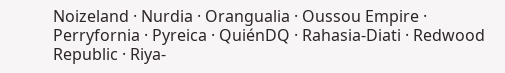Noizeland · Nurdia · Orangualia · Oussou Empire · Perryfornia · Pyreica · QuiénDQ · Rahasia-Diati · Redwood Republic · Riya-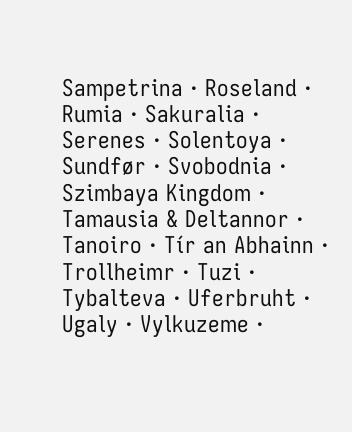Sampetrina · Roseland · Rumia · Sakuralia · Serenes · Solentoya · Sundfør · Svobodnia · Szimbaya Kingdom · Tamausia & Deltannor · Tanoiro · Tír an Abhainn · Trollheimr · Tuzi · Tybalteva · Uferbruht · Ugaly · Vylkuzeme ·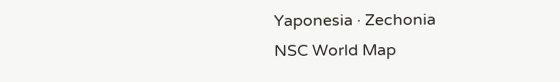Yaponesia · Zechonia
NSC World Map